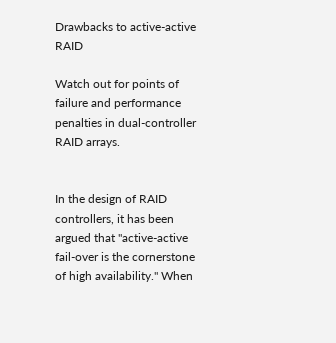Drawbacks to active-active RAID

Watch out for points of failure and performance penalties in dual-controller RAID arrays.


In the design of RAID controllers, it has been argued that "active-active fail-over is the cornerstone of high availability." When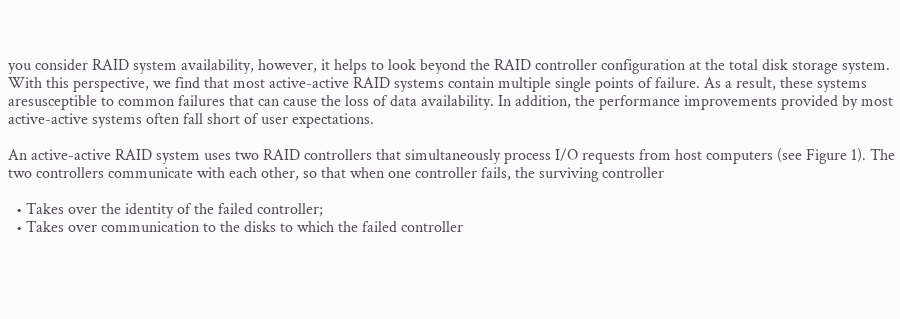you consider RAID system availability, however, it helps to look beyond the RAID controller configuration at the total disk storage system. With this perspective, we find that most active-active RAID systems contain multiple single points of failure. As a result, these systems aresusceptible to common failures that can cause the loss of data availability. In addition, the performance improvements provided by most active-active systems often fall short of user expectations.

An active-active RAID system uses two RAID controllers that simultaneously process I/O requests from host computers (see Figure 1). The two controllers communicate with each other, so that when one controller fails, the surviving controller

  • Takes over the identity of the failed controller;
  • Takes over communication to the disks to which the failed controller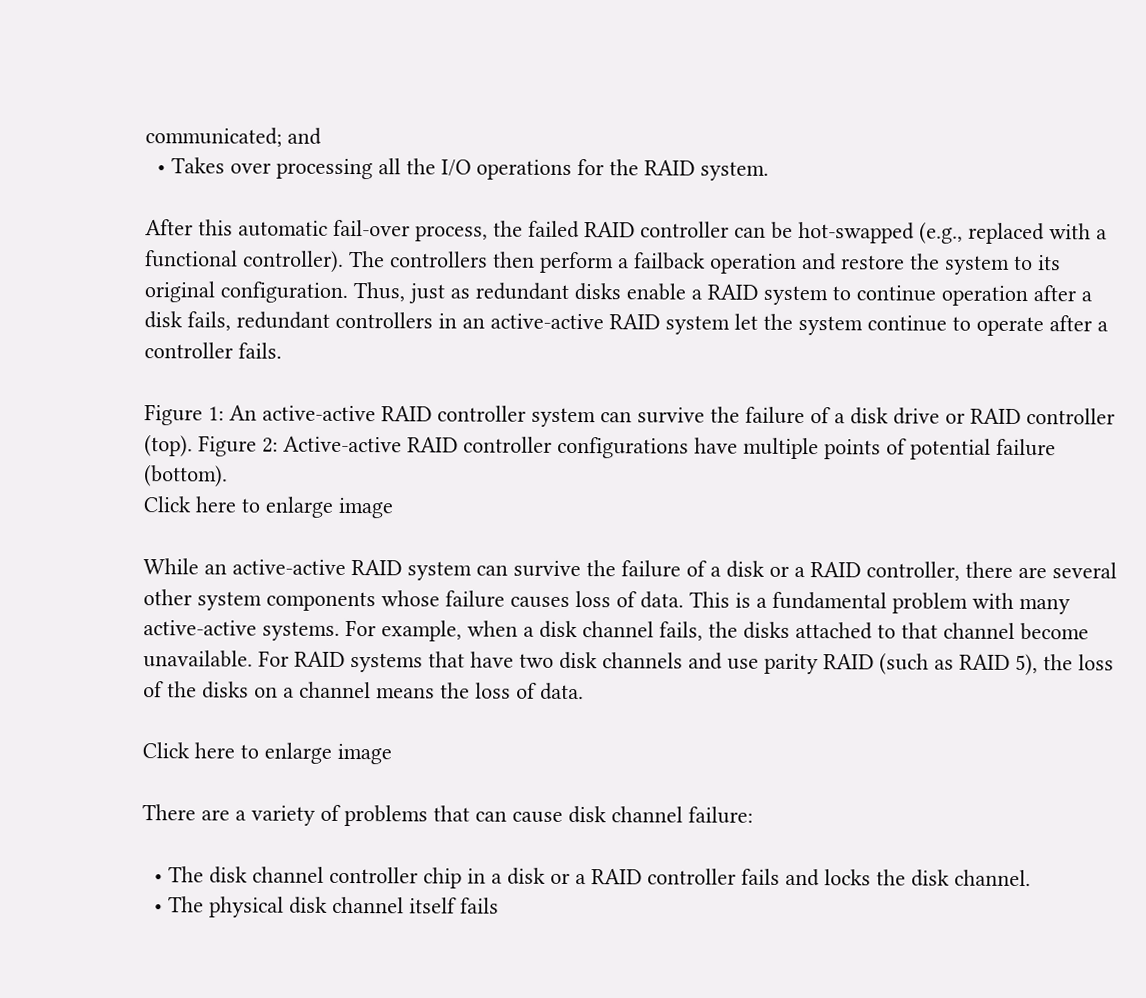communicated; and
  • Takes over processing all the I/O operations for the RAID system.

After this automatic fail-over process, the failed RAID controller can be hot-swapped (e.g., replaced with a functional controller). The controllers then perform a failback operation and restore the system to its original configuration. Thus, just as redundant disks enable a RAID system to continue operation after a disk fails, redundant controllers in an active-active RAID system let the system continue to operate after a controller fails.

Figure 1: An active-active RAID controller system can survive the failure of a disk drive or RAID controller (top). Figure 2: Active-active RAID controller configurations have multiple points of potential failure (bottom).
Click here to enlarge image

While an active-active RAID system can survive the failure of a disk or a RAID controller, there are several other system components whose failure causes loss of data. This is a fundamental problem with many active-active systems. For example, when a disk channel fails, the disks attached to that channel become unavailable. For RAID systems that have two disk channels and use parity RAID (such as RAID 5), the loss of the disks on a channel means the loss of data.

Click here to enlarge image

There are a variety of problems that can cause disk channel failure:

  • The disk channel controller chip in a disk or a RAID controller fails and locks the disk channel.
  • The physical disk channel itself fails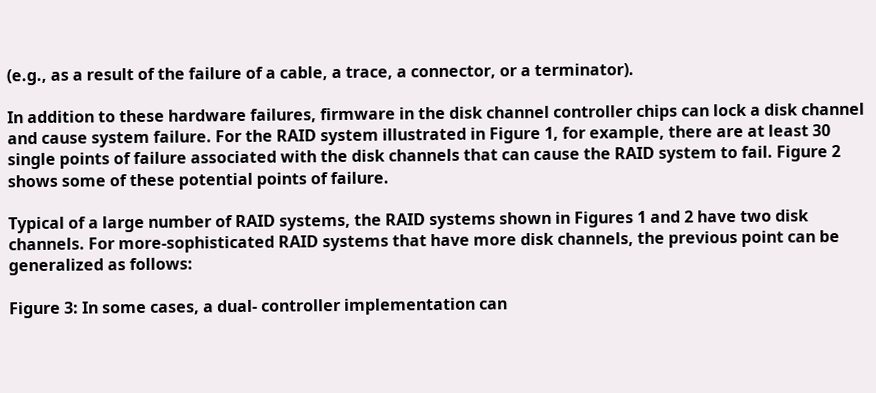(e.g., as a result of the failure of a cable, a trace, a connector, or a terminator).

In addition to these hardware failures, firmware in the disk channel controller chips can lock a disk channel and cause system failure. For the RAID system illustrated in Figure 1, for example, there are at least 30 single points of failure associated with the disk channels that can cause the RAID system to fail. Figure 2 shows some of these potential points of failure.

Typical of a large number of RAID systems, the RAID systems shown in Figures 1 and 2 have two disk channels. For more-sophisticated RAID systems that have more disk channels, the previous point can be generalized as follows:

Figure 3: In some cases, a dual- controller implementation can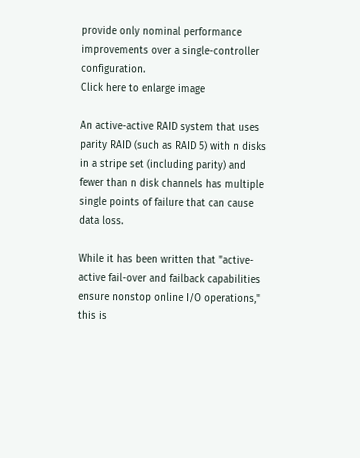provide only nominal performance improvements over a single-controller configuration.
Click here to enlarge image

An active-active RAID system that uses parity RAID (such as RAID 5) with n disks in a stripe set (including parity) and fewer than n disk channels has multiple single points of failure that can cause data loss.

While it has been written that "active-active fail-over and failback capabilities ensure nonstop online I/O operations," this is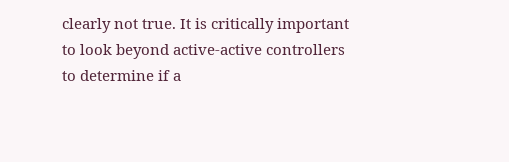clearly not true. It is critically important to look beyond active-active controllers to determine if a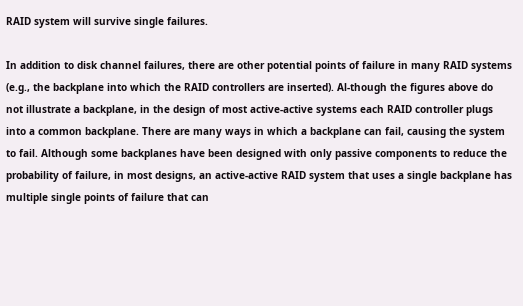RAID system will survive single failures.

In addition to disk channel failures, there are other potential points of failure in many RAID systems (e.g., the backplane into which the RAID controllers are inserted). Al-though the figures above do not illustrate a backplane, in the design of most active-active systems each RAID controller plugs into a common backplane. There are many ways in which a backplane can fail, causing the system to fail. Although some backplanes have been designed with only passive components to reduce the probability of failure, in most designs, an active-active RAID system that uses a single backplane has multiple single points of failure that can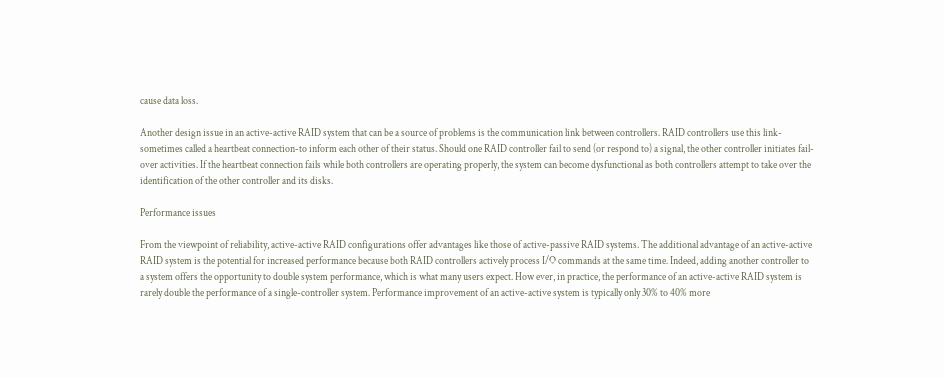cause data loss.

Another design issue in an active-active RAID system that can be a source of problems is the communication link between controllers. RAID controllers use this link-sometimes called a heartbeat connection-to inform each other of their status. Should one RAID controller fail to send (or respond to) a signal, the other controller initiates fail-over activities. If the heartbeat connection fails while both controllers are operating properly, the system can become dysfunctional as both controllers attempt to take over the identification of the other controller and its disks.

Performance issues

From the viewpoint of reliability, active-active RAID configurations offer advantages like those of active-passive RAID systems. The additional advantage of an active-active RAID system is the potential for increased performance because both RAID controllers actively process I/O commands at the same time. Indeed, adding another controller to a system offers the opportunity to double system performance, which is what many users expect. How ever, in practice, the performance of an active-active RAID system is rarely double the performance of a single-controller system. Performance improvement of an active-active system is typically only 30% to 40% more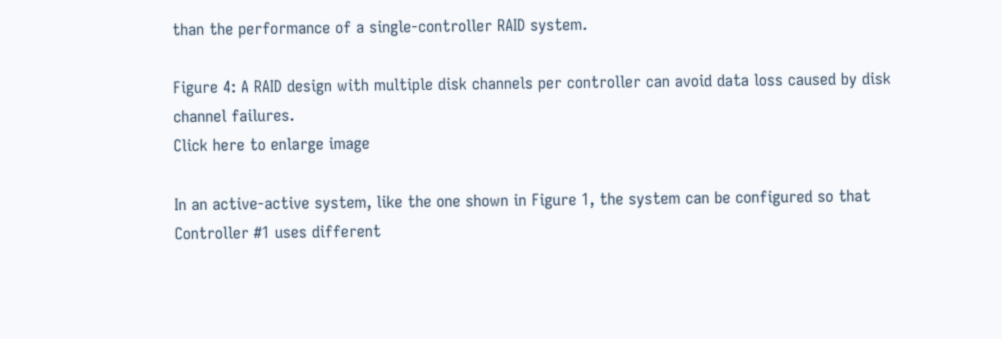than the performance of a single-controller RAID system.

Figure 4: A RAID design with multiple disk channels per controller can avoid data loss caused by disk channel failures.
Click here to enlarge image

In an active-active system, like the one shown in Figure 1, the system can be configured so that Controller #1 uses different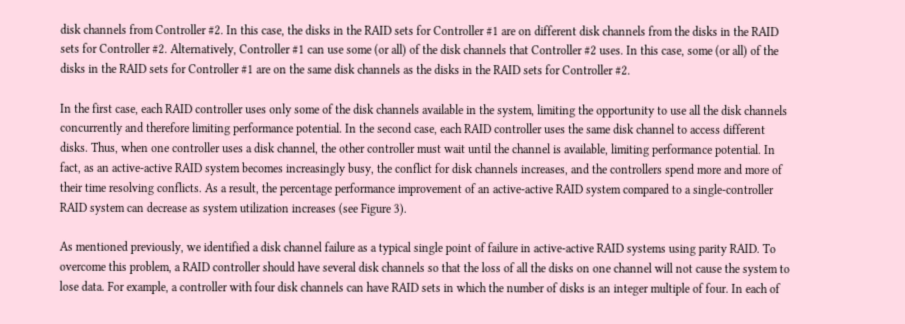disk channels from Controller #2. In this case, the disks in the RAID sets for Controller #1 are on different disk channels from the disks in the RAID sets for Controller #2. Alternatively, Controller #1 can use some (or all) of the disk channels that Controller #2 uses. In this case, some (or all) of the disks in the RAID sets for Controller #1 are on the same disk channels as the disks in the RAID sets for Controller #2.

In the first case, each RAID controller uses only some of the disk channels available in the system, limiting the opportunity to use all the disk channels concurrently and therefore limiting performance potential. In the second case, each RAID controller uses the same disk channel to access different disks. Thus, when one controller uses a disk channel, the other controller must wait until the channel is available, limiting performance potential. In fact, as an active-active RAID system becomes increasingly busy, the conflict for disk channels increases, and the controllers spend more and more of their time resolving conflicts. As a result, the percentage performance improvement of an active-active RAID system compared to a single-controller RAID system can decrease as system utilization increases (see Figure 3).

As mentioned previously, we identified a disk channel failure as a typical single point of failure in active-active RAID systems using parity RAID. To overcome this problem, a RAID controller should have several disk channels so that the loss of all the disks on one channel will not cause the system to lose data. For example, a controller with four disk channels can have RAID sets in which the number of disks is an integer multiple of four. In each of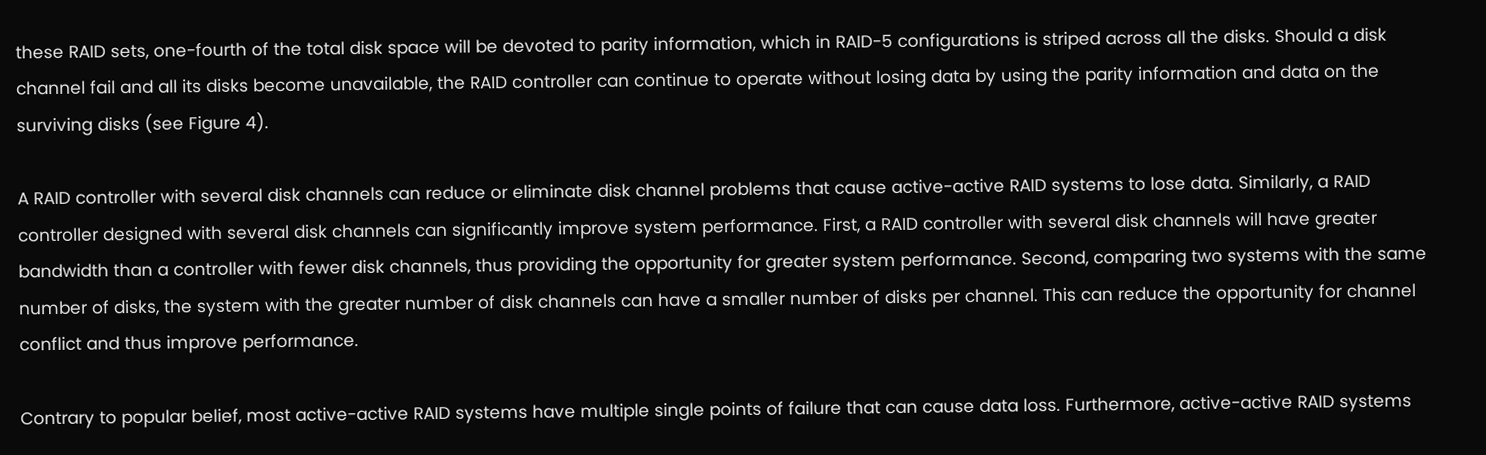these RAID sets, one-fourth of the total disk space will be devoted to parity information, which in RAID-5 configurations is striped across all the disks. Should a disk channel fail and all its disks become unavailable, the RAID controller can continue to operate without losing data by using the parity information and data on the surviving disks (see Figure 4).

A RAID controller with several disk channels can reduce or eliminate disk channel problems that cause active-active RAID systems to lose data. Similarly, a RAID controller designed with several disk channels can significantly improve system performance. First, a RAID controller with several disk channels will have greater bandwidth than a controller with fewer disk channels, thus providing the opportunity for greater system performance. Second, comparing two systems with the same number of disks, the system with the greater number of disk channels can have a smaller number of disks per channel. This can reduce the opportunity for channel conflict and thus improve performance.

Contrary to popular belief, most active-active RAID systems have multiple single points of failure that can cause data loss. Furthermore, active-active RAID systems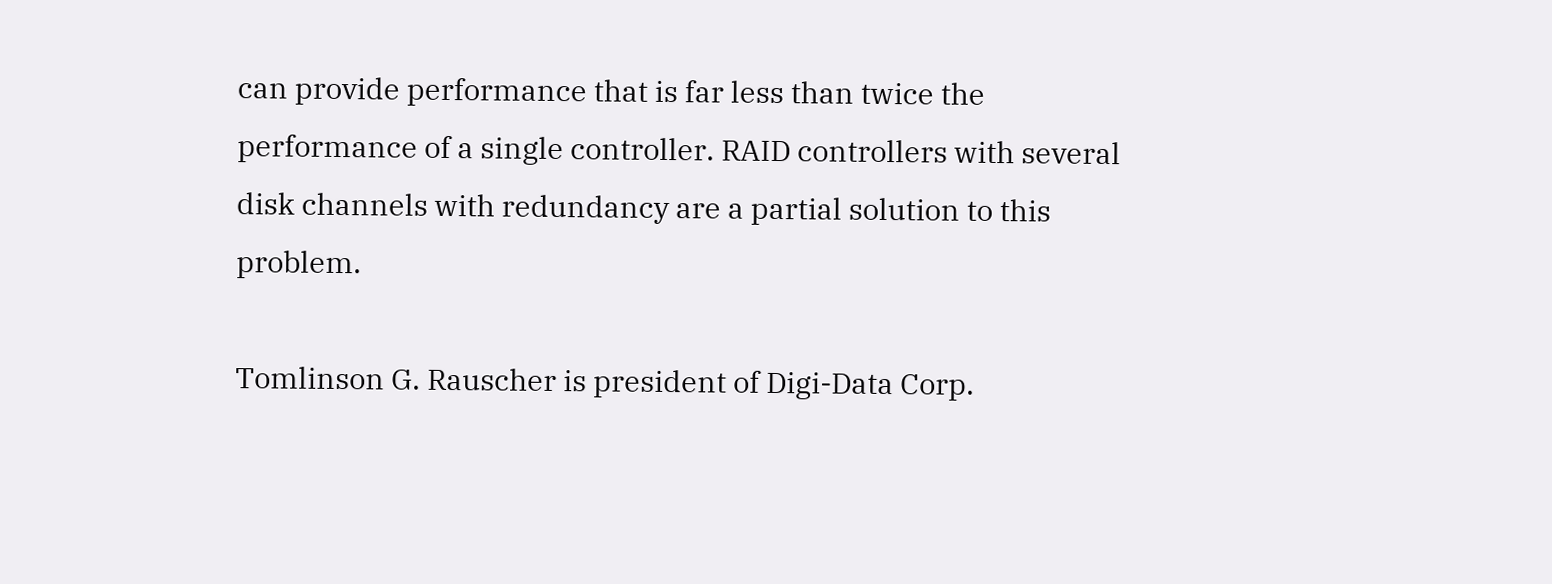can provide performance that is far less than twice the performance of a single controller. RAID controllers with several disk channels with redundancy are a partial solution to this problem.

Tomlinson G. Rauscher is president of Digi-Data Corp.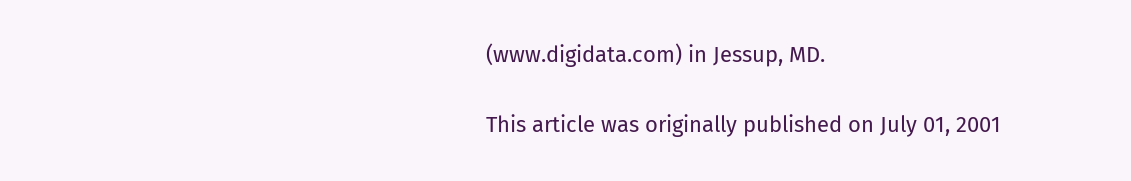(www.digidata.com) in Jessup, MD.

This article was originally published on July 01, 2001